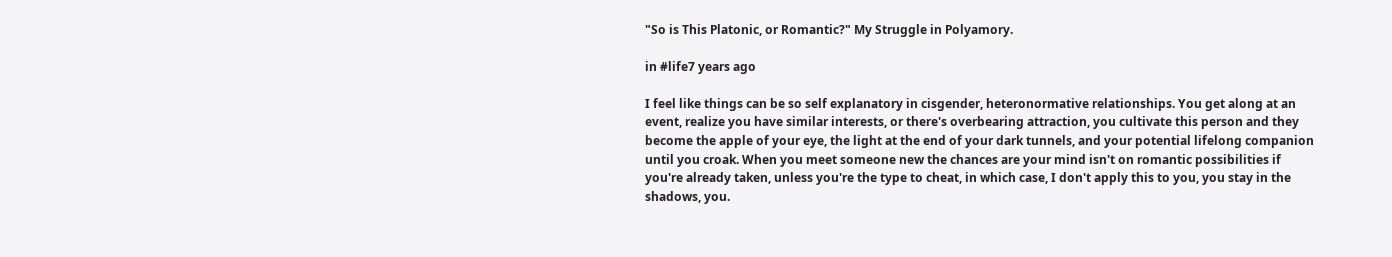"So is This Platonic, or Romantic?" My Struggle in Polyamory.

in #life7 years ago

I feel like things can be so self explanatory in cisgender, heteronormative relationships. You get along at an event, realize you have similar interests, or there's overbearing attraction, you cultivate this person and they become the apple of your eye, the light at the end of your dark tunnels, and your potential lifelong companion until you croak. When you meet someone new the chances are your mind isn't on romantic possibilities if you're already taken, unless you're the type to cheat, in which case, I don't apply this to you, you stay in the shadows, you.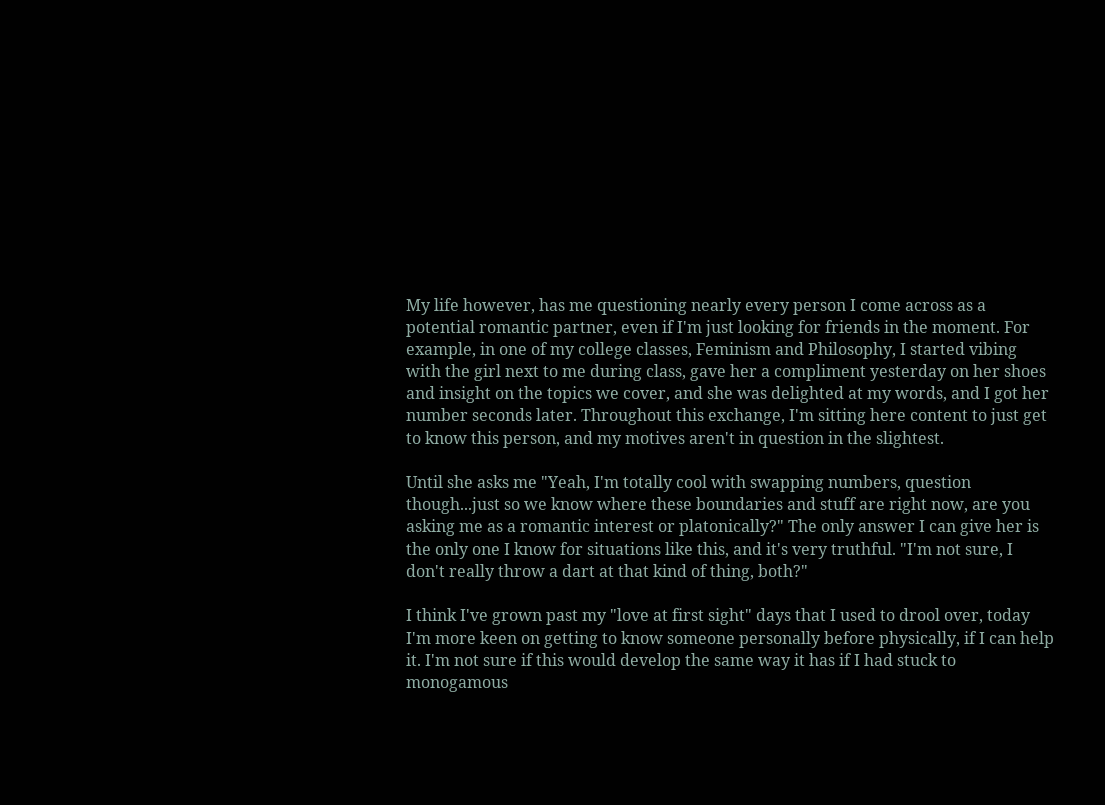My life however, has me questioning nearly every person I come across as a potential romantic partner, even if I'm just looking for friends in the moment. For example, in one of my college classes, Feminism and Philosophy, I started vibing with the girl next to me during class, gave her a compliment yesterday on her shoes and insight on the topics we cover, and she was delighted at my words, and I got her number seconds later. Throughout this exchange, I'm sitting here content to just get to know this person, and my motives aren't in question in the slightest.

Until she asks me "Yeah, I'm totally cool with swapping numbers, question though...just so we know where these boundaries and stuff are right now, are you asking me as a romantic interest or platonically?" The only answer I can give her is the only one I know for situations like this, and it's very truthful. "I'm not sure, I don't really throw a dart at that kind of thing, both?"

I think I've grown past my "love at first sight" days that I used to drool over, today I'm more keen on getting to know someone personally before physically, if I can help it. I'm not sure if this would develop the same way it has if I had stuck to monogamous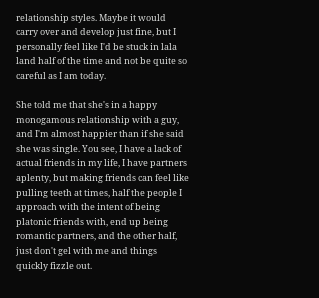relationship styles. Maybe it would carry over and develop just fine, but I personally feel like I'd be stuck in lala land half of the time and not be quite so careful as I am today.

She told me that she's in a happy monogamous relationship with a guy, and I'm almost happier than if she said she was single. You see, I have a lack of actual friends in my life, I have partners aplenty, but making friends can feel like pulling teeth at times, half the people I approach with the intent of being platonic friends with, end up being romantic partners, and the other half, just don't gel with me and things quickly fizzle out.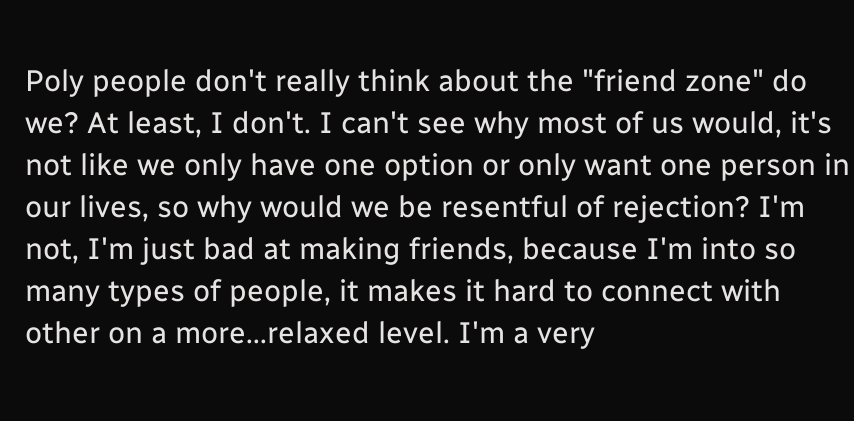Poly people don't really think about the "friend zone" do we? At least, I don't. I can't see why most of us would, it's not like we only have one option or only want one person in our lives, so why would we be resentful of rejection? I'm not, I'm just bad at making friends, because I'm into so many types of people, it makes it hard to connect with other on a more...relaxed level. I'm a very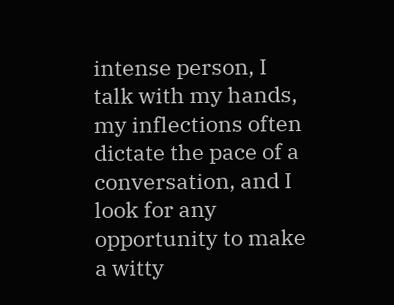intense person, I talk with my hands, my inflections often dictate the pace of a conversation, and I look for any opportunity to make a witty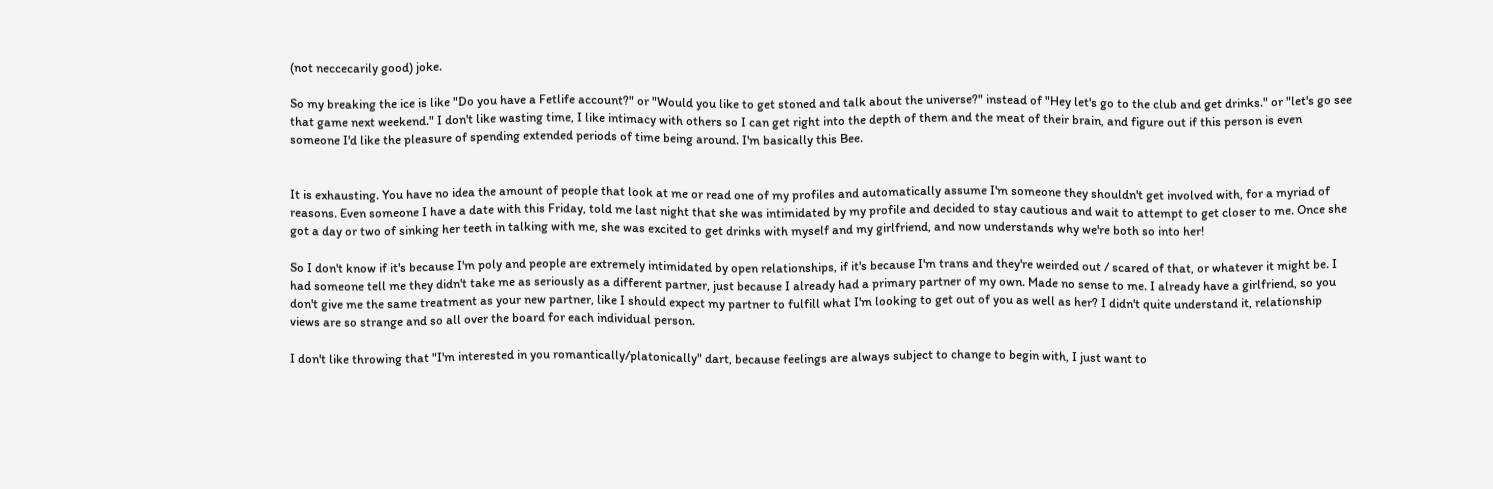(not neccecarily good) joke.

So my breaking the ice is like "Do you have a Fetlife account?" or "Would you like to get stoned and talk about the universe?" instead of "Hey let's go to the club and get drinks." or "let's go see that game next weekend." I don't like wasting time, I like intimacy with others so I can get right into the depth of them and the meat of their brain, and figure out if this person is even someone I'd like the pleasure of spending extended periods of time being around. I'm basically this Bee.


It is exhausting. You have no idea the amount of people that look at me or read one of my profiles and automatically assume I'm someone they shouldn't get involved with, for a myriad of reasons. Even someone I have a date with this Friday, told me last night that she was intimidated by my profile and decided to stay cautious and wait to attempt to get closer to me. Once she got a day or two of sinking her teeth in talking with me, she was excited to get drinks with myself and my girlfriend, and now understands why we're both so into her!

So I don't know if it's because I'm poly and people are extremely intimidated by open relationships, if it's because I'm trans and they're weirded out / scared of that, or whatever it might be. I had someone tell me they didn't take me as seriously as a different partner, just because I already had a primary partner of my own. Made no sense to me. I already have a girlfriend, so you don't give me the same treatment as your new partner, like I should expect my partner to fulfill what I'm looking to get out of you as well as her? I didn't quite understand it, relationship views are so strange and so all over the board for each individual person.

I don't like throwing that "I'm interested in you romantically/platonically" dart, because feelings are always subject to change to begin with, I just want to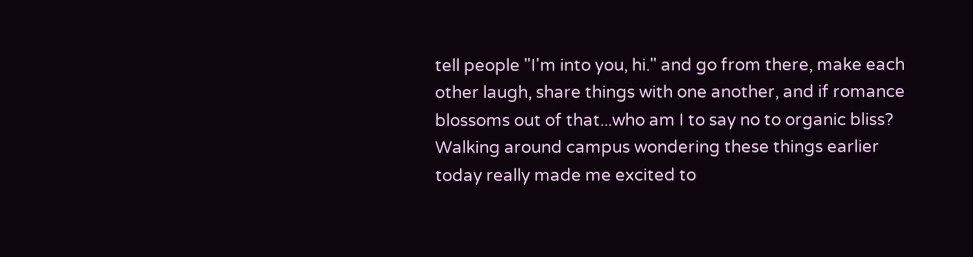tell people "I'm into you, hi." and go from there, make each other laugh, share things with one another, and if romance blossoms out of that...who am I to say no to organic bliss? Walking around campus wondering these things earlier today really made me excited to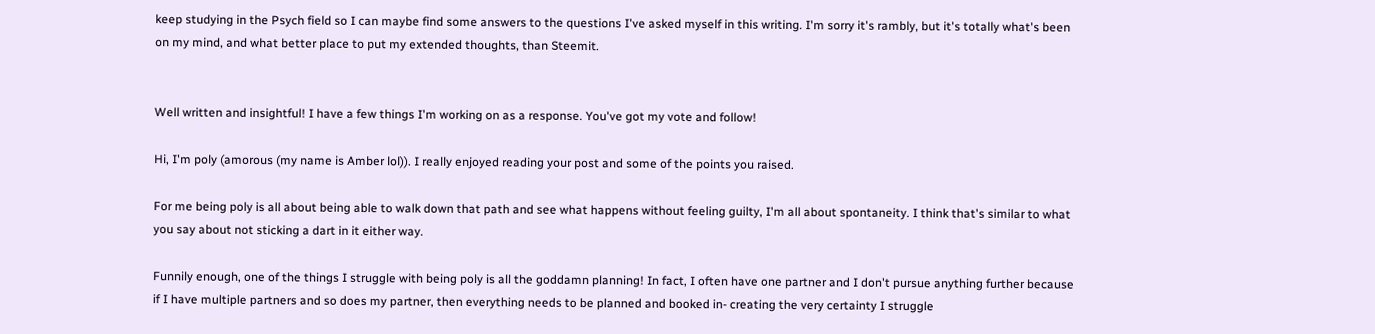keep studying in the Psych field so I can maybe find some answers to the questions I've asked myself in this writing. I'm sorry it's rambly, but it's totally what's been on my mind, and what better place to put my extended thoughts, than Steemit.


Well written and insightful! I have a few things I'm working on as a response. You've got my vote and follow!

Hi, I'm poly (amorous (my name is Amber lol)). I really enjoyed reading your post and some of the points you raised.

For me being poly is all about being able to walk down that path and see what happens without feeling guilty, I'm all about spontaneity. I think that's similar to what you say about not sticking a dart in it either way.

Funnily enough, one of the things I struggle with being poly is all the goddamn planning! In fact, I often have one partner and I don't pursue anything further because if I have multiple partners and so does my partner, then everything needs to be planned and booked in- creating the very certainty I struggle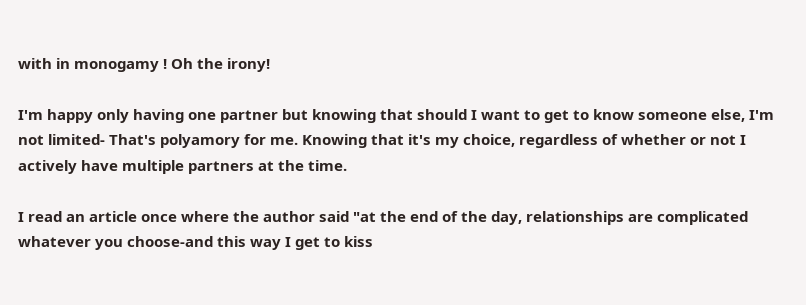with in monogamy ! Oh the irony!

I'm happy only having one partner but knowing that should I want to get to know someone else, I'm not limited- That's polyamory for me. Knowing that it's my choice, regardless of whether or not I actively have multiple partners at the time.

I read an article once where the author said "at the end of the day, relationships are complicated whatever you choose-and this way I get to kiss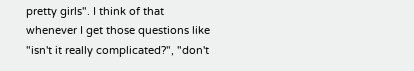pretty girls". I think of that whenever I get those questions like "isn't it really complicated?", "don't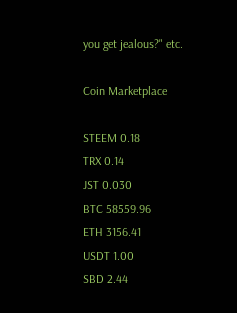you get jealous?" etc.

Coin Marketplace

STEEM 0.18
TRX 0.14
JST 0.030
BTC 58559.96
ETH 3156.41
USDT 1.00
SBD 2.44